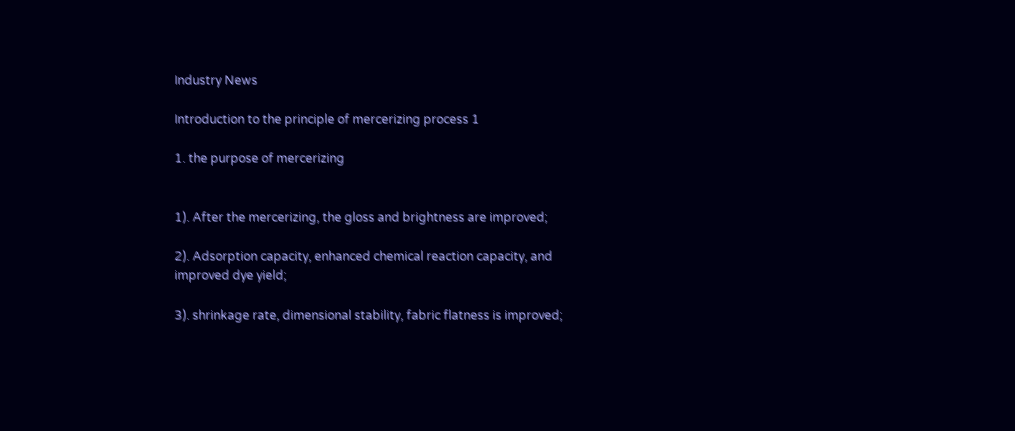Industry News

Introduction to the principle of mercerizing process 1

1. the purpose of mercerizing


1). After the mercerizing, the gloss and brightness are improved;

2). Adsorption capacity, enhanced chemical reaction capacity, and improved dye yield;

3). shrinkage rate, dimensional stability, fabric flatness is improved;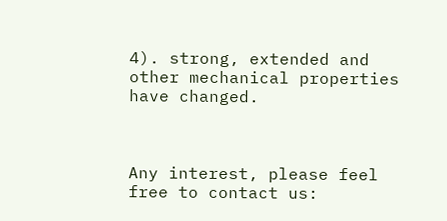4). strong, extended and other mechanical properties have changed.



Any interest, please feel free to contact us: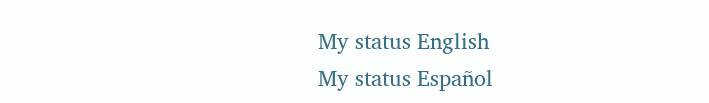My status English
My status Español